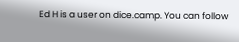Ed H is a user on dice.camp. You can follow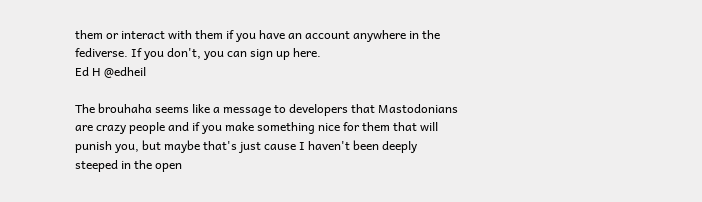them or interact with them if you have an account anywhere in the fediverse. If you don't, you can sign up here.
Ed H @edheil

The brouhaha seems like a message to developers that Mastodonians are crazy people and if you make something nice for them that will punish you, but maybe that's just cause I haven't been deeply steeped in the open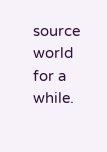source world for a while.